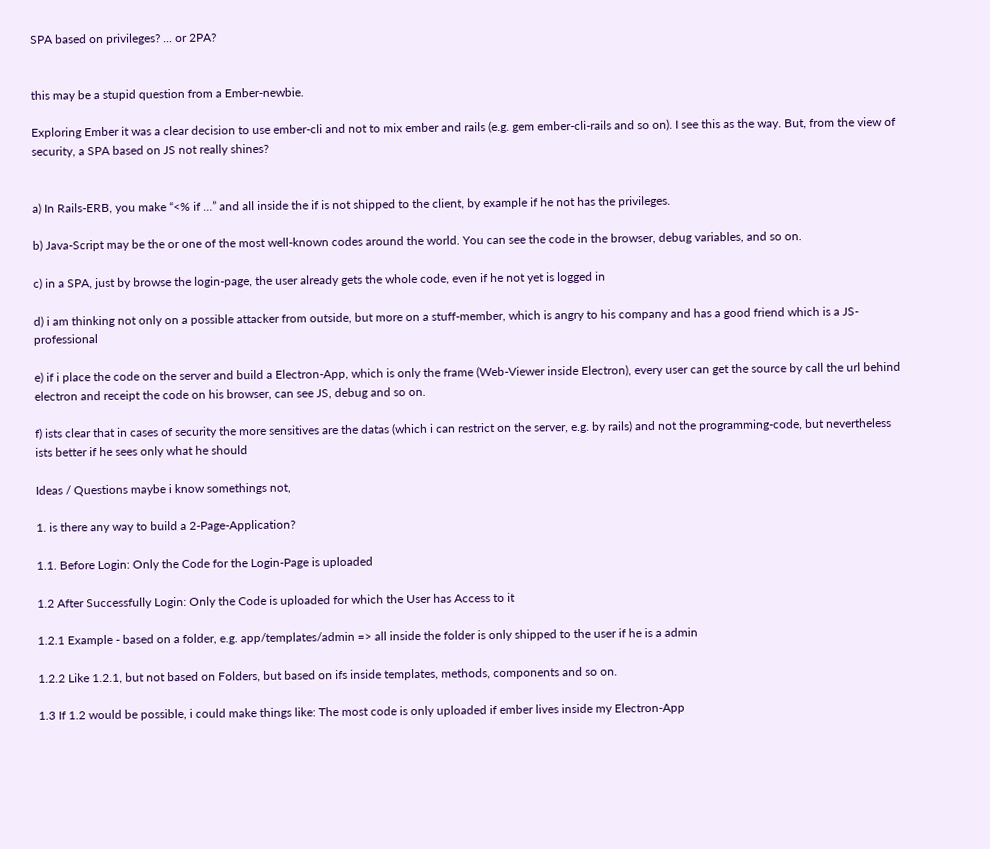SPA based on privileges? ... or 2PA?


this may be a stupid question from a Ember-newbie.

Exploring Ember it was a clear decision to use ember-cli and not to mix ember and rails (e.g. gem ember-cli-rails and so on). I see this as the way. But, from the view of security, a SPA based on JS not really shines?


a) In Rails-ERB, you make “<% if …” and all inside the if is not shipped to the client, by example if he not has the privileges.

b) Java-Script may be the or one of the most well-known codes around the world. You can see the code in the browser, debug variables, and so on.

c) in a SPA, just by browse the login-page, the user already gets the whole code, even if he not yet is logged in

d) i am thinking not only on a possible attacker from outside, but more on a stuff-member, which is angry to his company and has a good friend which is a JS-professional

e) if i place the code on the server and build a Electron-App, which is only the frame (Web-Viewer inside Electron), every user can get the source by call the url behind electron and receipt the code on his browser, can see JS, debug and so on.

f) ists clear that in cases of security the more sensitives are the datas (which i can restrict on the server, e.g. by rails) and not the programming-code, but nevertheless ists better if he sees only what he should

Ideas / Questions maybe i know somethings not,

1. is there any way to build a 2-Page-Application?

1.1. Before Login: Only the Code for the Login-Page is uploaded

1.2 After Successfully Login: Only the Code is uploaded for which the User has Access to it

1.2.1 Example - based on a folder, e.g. app/templates/admin => all inside the folder is only shipped to the user if he is a admin

1.2.2 Like 1.2.1, but not based on Folders, but based on ifs inside templates, methods, components and so on.

1.3 If 1.2 would be possible, i could make things like: The most code is only uploaded if ember lives inside my Electron-App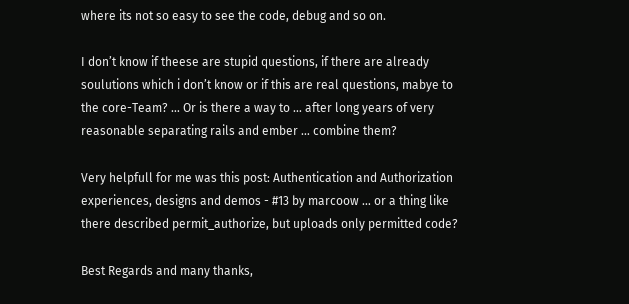where its not so easy to see the code, debug and so on.

I don’t know if theese are stupid questions, if there are already soulutions which i don’t know or if this are real questions, mabye to the core-Team? … Or is there a way to … after long years of very reasonable separating rails and ember … combine them?

Very helpfull for me was this post: Authentication and Authorization experiences, designs and demos - #13 by marcoow … or a thing like there described permit_authorize, but uploads only permitted code?

Best Regards and many thanks,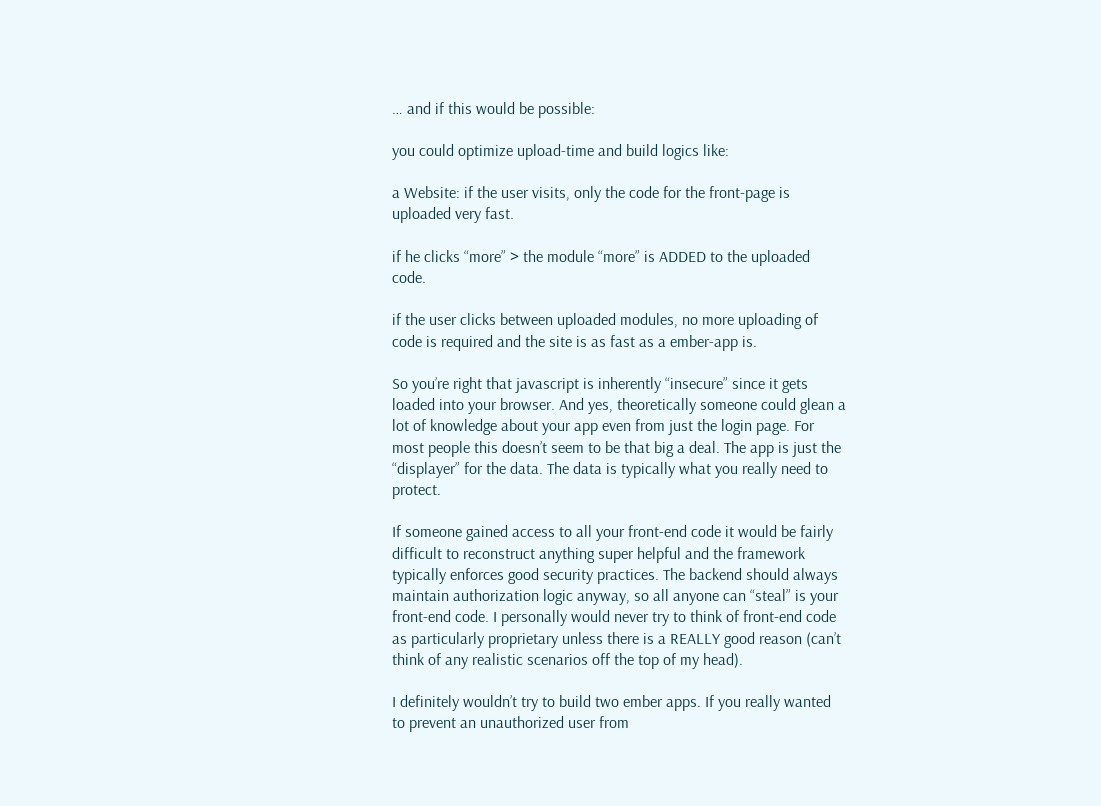… and if this would be possible:

you could optimize upload-time and build logics like:

a Website: if the user visits, only the code for the front-page is uploaded very fast.

if he clicks “more” > the module “more” is ADDED to the uploaded code.

if the user clicks between uploaded modules, no more uploading of code is required and the site is as fast as a ember-app is.

So you’re right that javascript is inherently “insecure” since it gets loaded into your browser. And yes, theoretically someone could glean a lot of knowledge about your app even from just the login page. For most people this doesn’t seem to be that big a deal. The app is just the “displayer” for the data. The data is typically what you really need to protect.

If someone gained access to all your front-end code it would be fairly difficult to reconstruct anything super helpful and the framework typically enforces good security practices. The backend should always maintain authorization logic anyway, so all anyone can “steal” is your front-end code. I personally would never try to think of front-end code as particularly proprietary unless there is a REALLY good reason (can’t think of any realistic scenarios off the top of my head).

I definitely wouldn’t try to build two ember apps. If you really wanted to prevent an unauthorized user from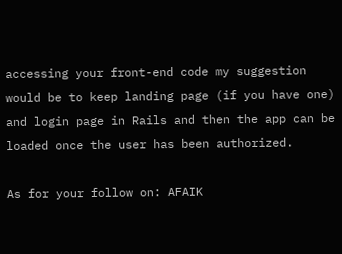accessing your front-end code my suggestion would be to keep landing page (if you have one) and login page in Rails and then the app can be loaded once the user has been authorized.

As for your follow on: AFAIK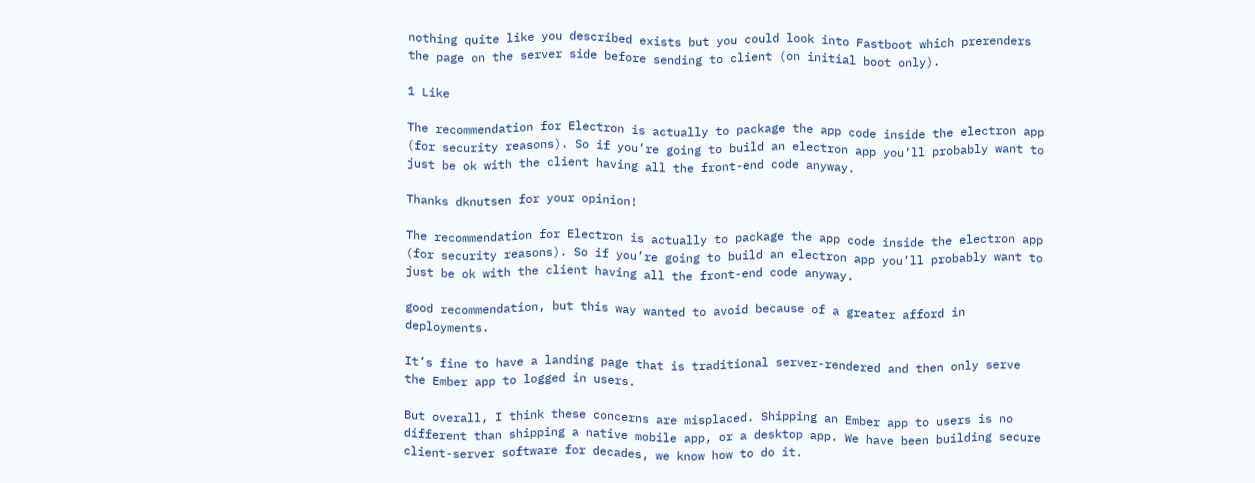nothing quite like you described exists but you could look into Fastboot which prerenders the page on the server side before sending to client (on initial boot only).

1 Like

The recommendation for Electron is actually to package the app code inside the electron app (for security reasons). So if you’re going to build an electron app you’ll probably want to just be ok with the client having all the front-end code anyway.

Thanks dknutsen for your opinion!

The recommendation for Electron is actually to package the app code inside the electron app (for security reasons). So if you’re going to build an electron app you’ll probably want to just be ok with the client having all the front-end code anyway.

good recommendation, but this way wanted to avoid because of a greater afford in deployments.

It’s fine to have a landing page that is traditional server-rendered and then only serve the Ember app to logged in users.

But overall, I think these concerns are misplaced. Shipping an Ember app to users is no different than shipping a native mobile app, or a desktop app. We have been building secure client-server software for decades, we know how to do it.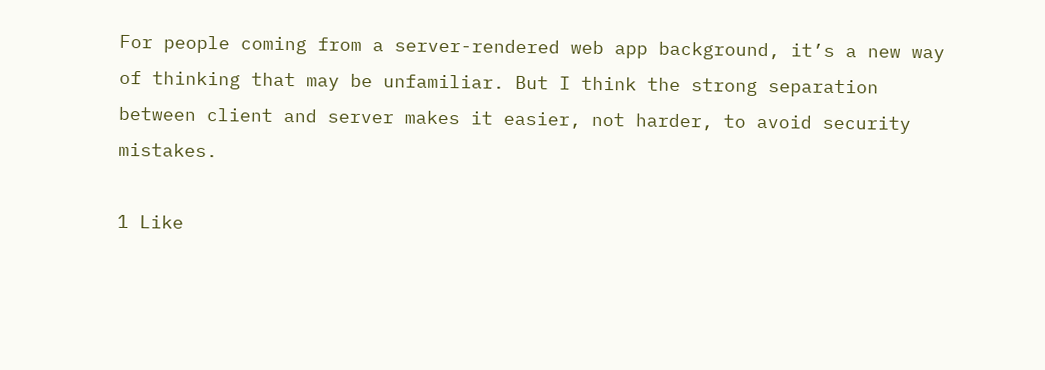For people coming from a server-rendered web app background, it’s a new way of thinking that may be unfamiliar. But I think the strong separation between client and server makes it easier, not harder, to avoid security mistakes.

1 Like